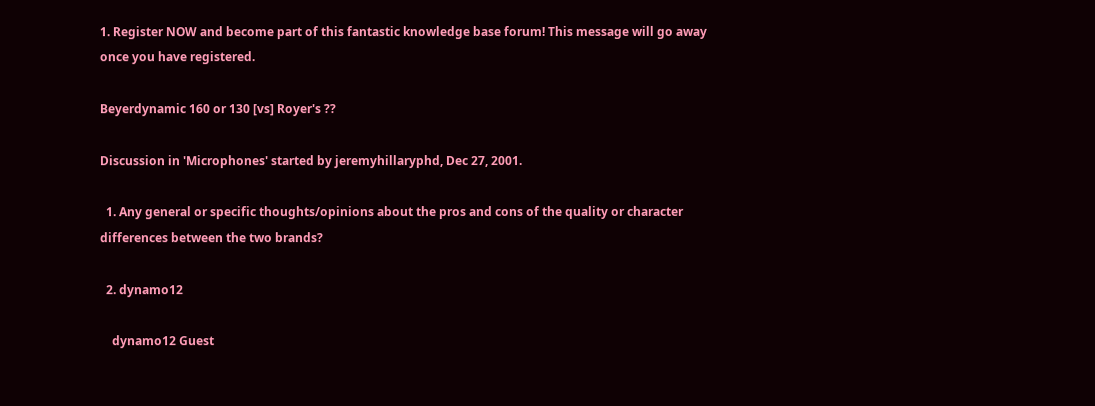1. Register NOW and become part of this fantastic knowledge base forum! This message will go away once you have registered.

Beyerdynamic 160 or 130 [vs] Royer's ??

Discussion in 'Microphones' started by jeremyhillaryphd, Dec 27, 2001.

  1. Any general or specific thoughts/opinions about the pros and cons of the quality or character differences between the two brands?

  2. dynamo12

    dynamo12 Guest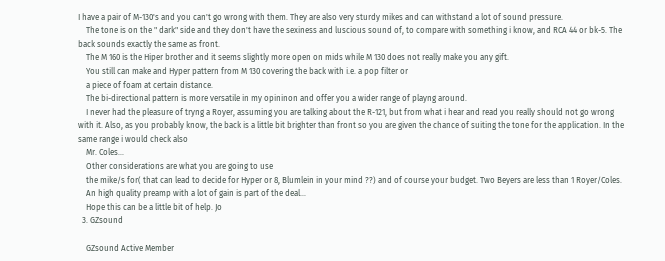I have a pair of M-130's and you can't go wrong with them. They are also very sturdy mikes and can withstand a lot of sound pressure.
    The tone is on the " dark" side and they don't have the sexiness and luscious sound of, to compare with something i know, and RCA 44 or bk-5. The back sounds exactly the same as front.
    The M 160 is the Hiper brother and it seems slightly more open on mids while M 130 does not really make you any gift.
    You still can make and Hyper pattern from M 130 covering the back with i.e. a pop filter or
    a piece of foam at certain distance.
    The bi-directional pattern is more versatile in my opininon and offer you a wider range of playng around.
    I never had the pleasure of tryng a Royer, assuming you are talking about the R-121, but from what i hear and read you really should not go wrong with it. Also, as you probably know, the back is a little bit brighter than front so you are given the chance of suiting the tone for the application. In the same range i would check also
    Mr. Coles...
    Other considerations are what you are going to use
    the mike/s for( that can lead to decide for Hyper or 8, Blumlein in your mind ??) and of course your budget. Two Beyers are less than 1 Royer/Coles.
    An high quality preamp with a lot of gain is part of the deal...
    Hope this can be a little bit of help. Jo
  3. GZsound

    GZsound Active Member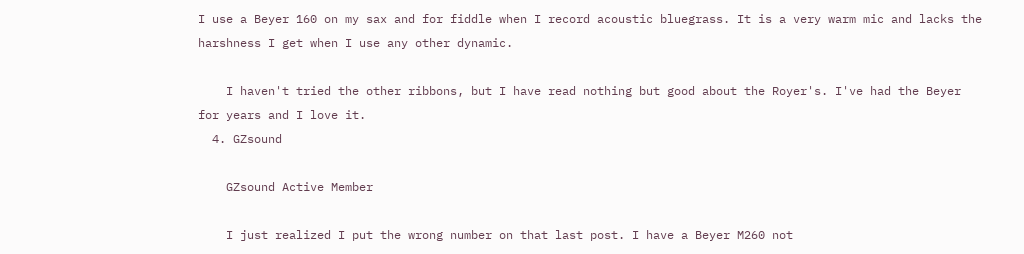I use a Beyer 160 on my sax and for fiddle when I record acoustic bluegrass. It is a very warm mic and lacks the harshness I get when I use any other dynamic.

    I haven't tried the other ribbons, but I have read nothing but good about the Royer's. I've had the Beyer for years and I love it.
  4. GZsound

    GZsound Active Member

    I just realized I put the wrong number on that last post. I have a Beyer M260 not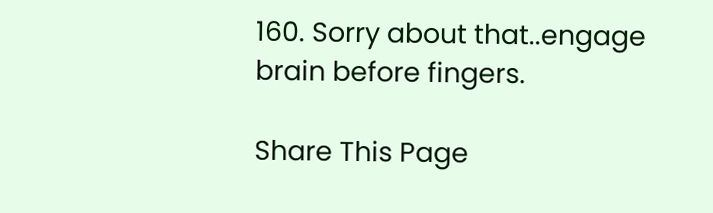160. Sorry about that..engage brain before fingers.

Share This Page